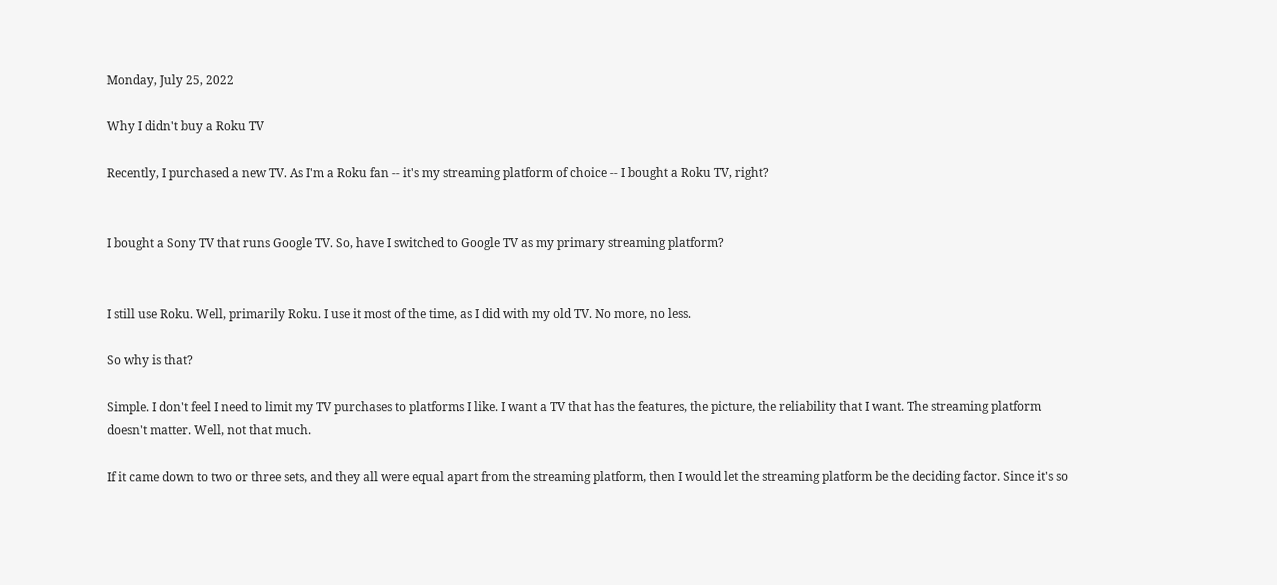Monday, July 25, 2022

Why I didn't buy a Roku TV

Recently, I purchased a new TV. As I'm a Roku fan -- it's my streaming platform of choice -- I bought a Roku TV, right?


I bought a Sony TV that runs Google TV. So, have I switched to Google TV as my primary streaming platform?


I still use Roku. Well, primarily Roku. I use it most of the time, as I did with my old TV. No more, no less.

So why is that?

Simple. I don't feel I need to limit my TV purchases to platforms I like. I want a TV that has the features, the picture, the reliability that I want. The streaming platform doesn't matter. Well, not that much.

If it came down to two or three sets, and they all were equal apart from the streaming platform, then I would let the streaming platform be the deciding factor. Since it's so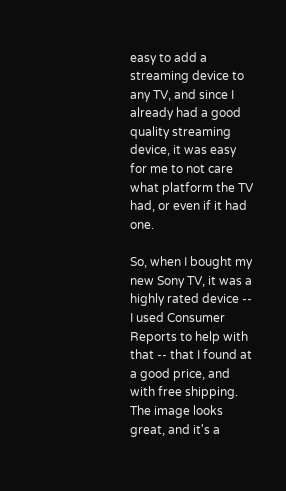easy to add a streaming device to any TV, and since I already had a good quality streaming device, it was easy for me to not care what platform the TV had, or even if it had one.

So, when I bought my new Sony TV, it was a highly rated device -- I used Consumer Reports to help with that -- that I found at a good price, and with free shipping. The image looks great, and it's a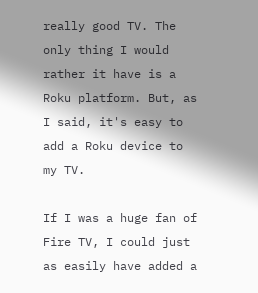really good TV. The only thing I would rather it have is a Roku platform. But, as I said, it's easy to add a Roku device to my TV.

If I was a huge fan of Fire TV, I could just as easily have added a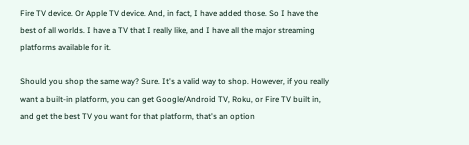Fire TV device. Or Apple TV device. And, in fact, I have added those. So I have the best of all worlds. I have a TV that I really like, and I have all the major streaming platforms available for it.

Should you shop the same way? Sure. It's a valid way to shop. However, if you really want a built-in platform, you can get Google/Android TV, Roku, or Fire TV built in, and get the best TV you want for that platform, that's an option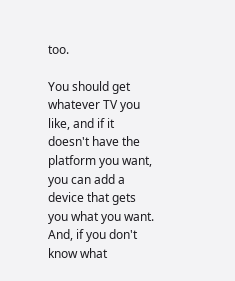too.

You should get whatever TV you like, and if it doesn't have the platform you want, you can add a device that gets you what you want. And, if you don't know what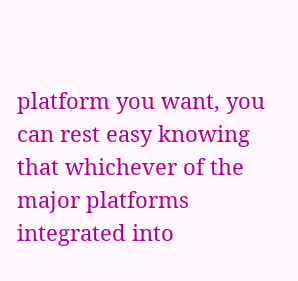platform you want, you can rest easy knowing that whichever of the major platforms integrated into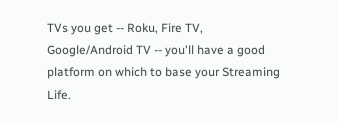TVs you get -- Roku, Fire TV, Google/Android TV -- you'll have a good platform on which to base your Streaming Life.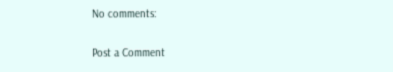No comments:

Post a Comment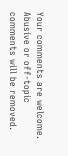Your comments are welcome. Abusive or off-topic comments will be removed.